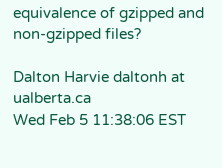equivalence of gzipped and non-gzipped files?

Dalton Harvie daltonh at ualberta.ca
Wed Feb 5 11:38:06 EST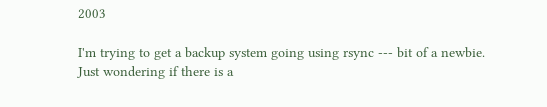2003

I'm trying to get a backup system going using rsync --- bit of a newbie.
Just wondering if there is a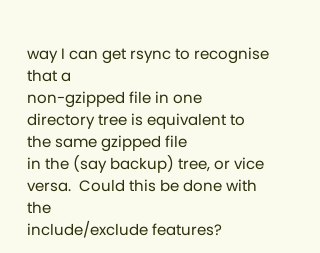way I can get rsync to recognise that a
non-gzipped file in one directory tree is equivalent to the same gzipped file
in the (say backup) tree, or vice versa.  Could this be done with the
include/exclude features?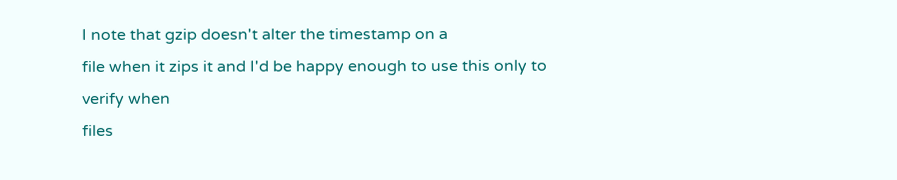I note that gzip doesn't alter the timestamp on a
file when it zips it and I'd be happy enough to use this only to verify when
files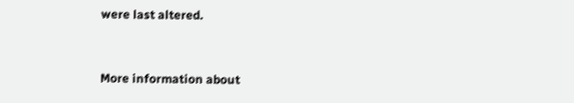were last altered.


More information about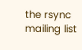the rsync mailing list